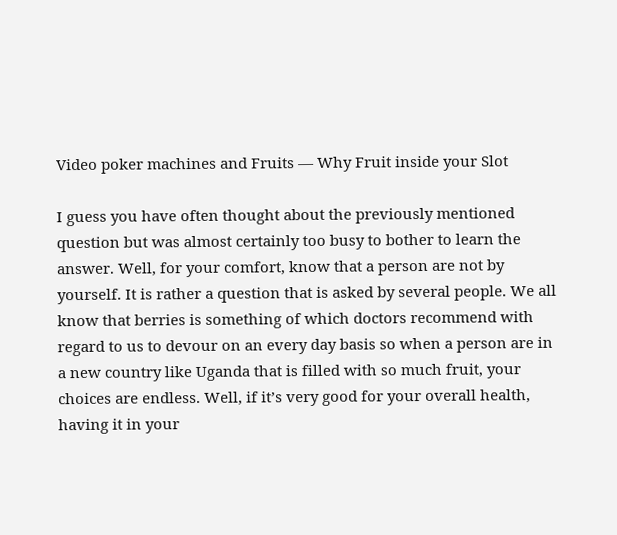Video poker machines and Fruits — Why Fruit inside your Slot

I guess you have often thought about the previously mentioned question but was almost certainly too busy to bother to learn the answer. Well, for your comfort, know that a person are not by yourself. It is rather a question that is asked by several people. We all know that berries is something of which doctors recommend with regard to us to devour on an every day basis so when a person are in a new country like Uganda that is filled with so much fruit, your choices are endless. Well, if it’s very good for your overall health, having it in your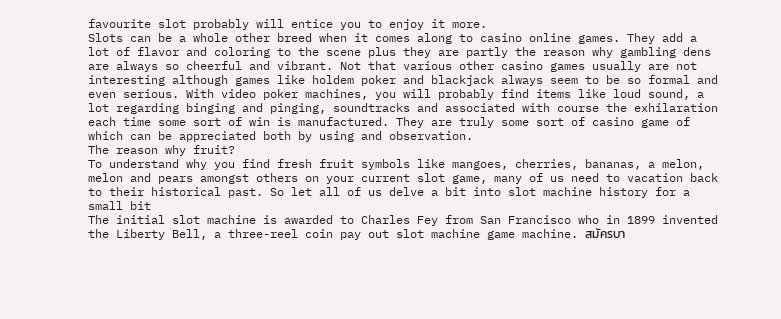favourite slot probably will entice you to enjoy it more.
Slots can be a whole other breed when it comes along to casino online games. They add a lot of flavor and coloring to the scene plus they are partly the reason why gambling dens are always so cheerful and vibrant. Not that various other casino games usually are not interesting although games like holdem poker and blackjack always seem to be so formal and even serious. With video poker machines, you will probably find items like loud sound, a lot regarding binging and pinging, soundtracks and associated with course the exhilaration each time some sort of win is manufactured. They are truly some sort of casino game of which can be appreciated both by using and observation.
The reason why fruit?
To understand why you find fresh fruit symbols like mangoes, cherries, bananas, a melon, melon and pears amongst others on your current slot game, many of us need to vacation back to their historical past. So let all of us delve a bit into slot machine history for a small bit
The initial slot machine is awarded to Charles Fey from San Francisco who in 1899 invented the Liberty Bell, a three-reel coin pay out slot machine game machine. สมัครบา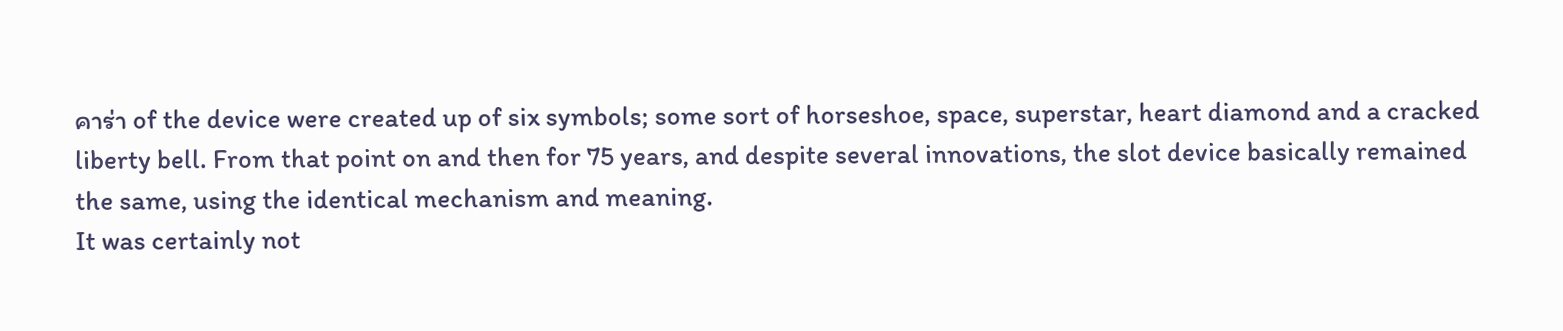คาร่า of the device were created up of six symbols; some sort of horseshoe, space, superstar, heart diamond and a cracked liberty bell. From that point on and then for 75 years, and despite several innovations, the slot device basically remained the same, using the identical mechanism and meaning.
It was certainly not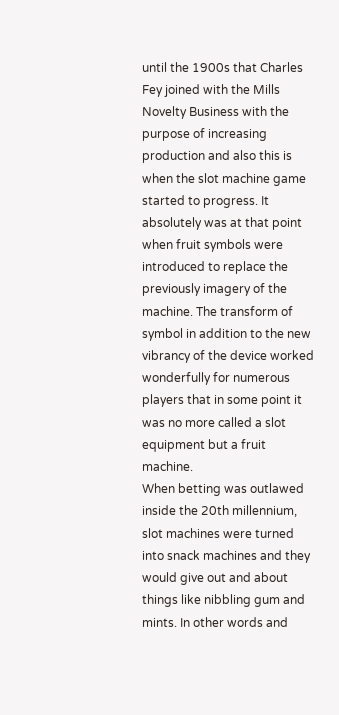until the 1900s that Charles Fey joined with the Mills Novelty Business with the purpose of increasing production and also this is when the slot machine game started to progress. It absolutely was at that point when fruit symbols were introduced to replace the previously imagery of the machine. The transform of symbol in addition to the new vibrancy of the device worked wonderfully for numerous players that in some point it was no more called a slot equipment but a fruit machine.
When betting was outlawed inside the 20th millennium, slot machines were turned into snack machines and they would give out and about things like nibbling gum and mints. In other words and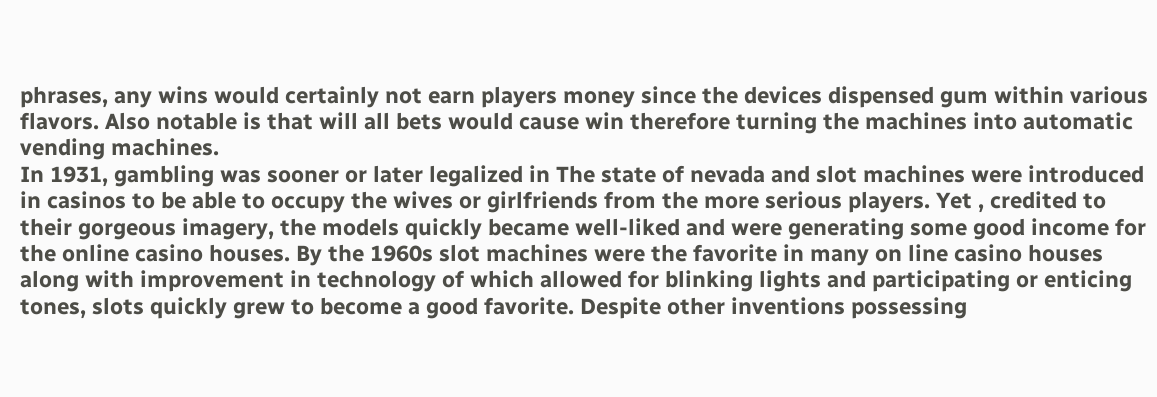phrases, any wins would certainly not earn players money since the devices dispensed gum within various flavors. Also notable is that will all bets would cause win therefore turning the machines into automatic vending machines.
In 1931, gambling was sooner or later legalized in The state of nevada and slot machines were introduced in casinos to be able to occupy the wives or girlfriends from the more serious players. Yet , credited to their gorgeous imagery, the models quickly became well-liked and were generating some good income for the online casino houses. By the 1960s slot machines were the favorite in many on line casino houses along with improvement in technology of which allowed for blinking lights and participating or enticing tones, slots quickly grew to become a good favorite. Despite other inventions possessing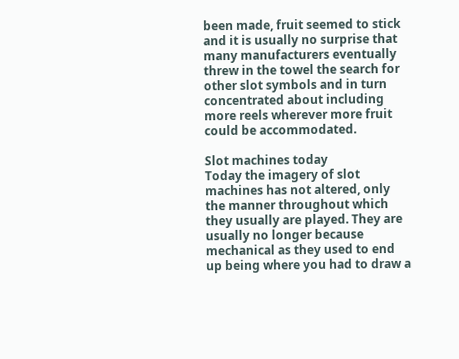been made, fruit seemed to stick and it is usually no surprise that many manufacturers eventually threw in the towel the search for other slot symbols and in turn concentrated about including more reels wherever more fruit could be accommodated.

Slot machines today
Today the imagery of slot machines has not altered, only the manner throughout which they usually are played. They are usually no longer because mechanical as they used to end up being where you had to draw a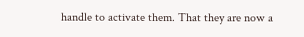handle to activate them. That they are now a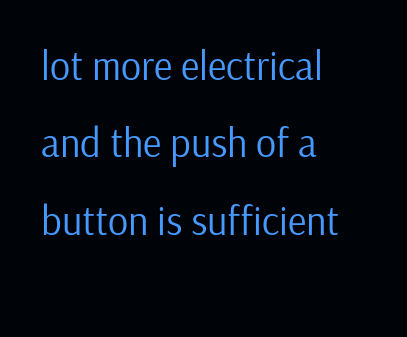lot more electrical and the push of a button is sufficient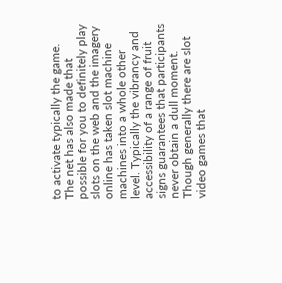to activate typically the game.
The net has also made that possible for you to definitely play slots on the web and the imagery online has taken slot machine machines into a whole other level. Typically the vibrancy and accessibility of a range of fruit signs guarantees that participants never obtain a dull moment. Though generally there are slot video games that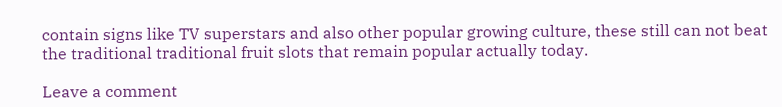contain signs like TV superstars and also other popular growing culture, these still can not beat the traditional traditional fruit slots that remain popular actually today.

Leave a comment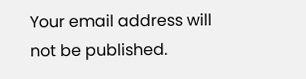Your email address will not be published.